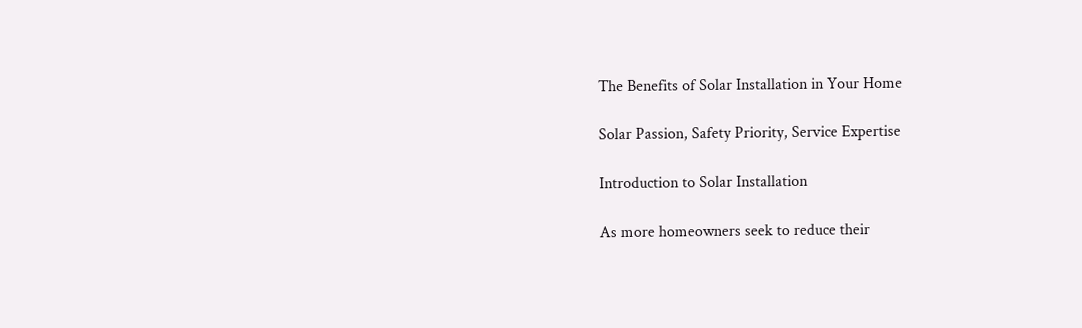The Benefits of Solar Installation in Your Home

Solar Passion, Safety Priority, Service Expertise

Introduction to Solar Installation

As more homeowners seek to reduce their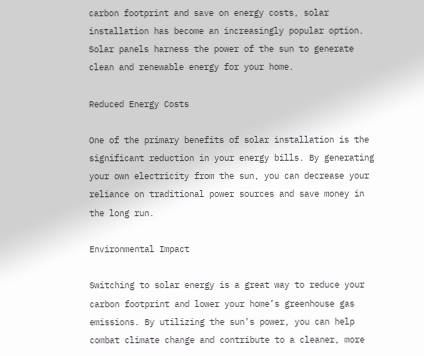carbon footprint and save on energy costs, solar installation has become an increasingly popular option. Solar panels harness the power of the sun to generate clean and renewable energy for your home.

Reduced Energy Costs

One of the primary benefits of solar installation is the significant reduction in your energy bills. By generating your own electricity from the sun, you can decrease your reliance on traditional power sources and save money in the long run.

Environmental Impact

Switching to solar energy is a great way to reduce your carbon footprint and lower your home’s greenhouse gas emissions. By utilizing the sun’s power, you can help combat climate change and contribute to a cleaner, more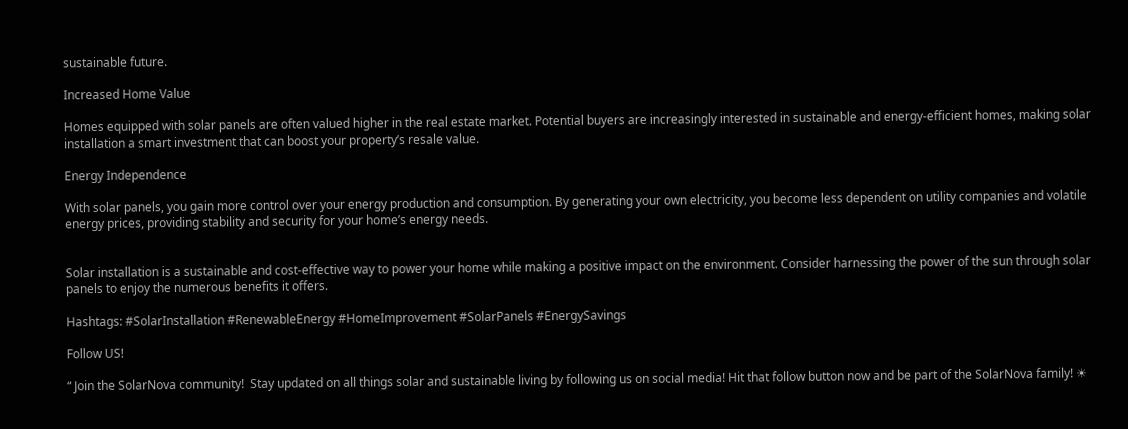sustainable future.

Increased Home Value

Homes equipped with solar panels are often valued higher in the real estate market. Potential buyers are increasingly interested in sustainable and energy-efficient homes, making solar installation a smart investment that can boost your property’s resale value.

Energy Independence

With solar panels, you gain more control over your energy production and consumption. By generating your own electricity, you become less dependent on utility companies and volatile energy prices, providing stability and security for your home’s energy needs.


Solar installation is a sustainable and cost-effective way to power your home while making a positive impact on the environment. Consider harnessing the power of the sun through solar panels to enjoy the numerous benefits it offers.

Hashtags: #SolarInstallation #RenewableEnergy #HomeImprovement #SolarPanels #EnergySavings

Follow US!

“ Join the SolarNova community!  Stay updated on all things solar and sustainable living by following us on social media! Hit that follow button now and be part of the SolarNova family! ☀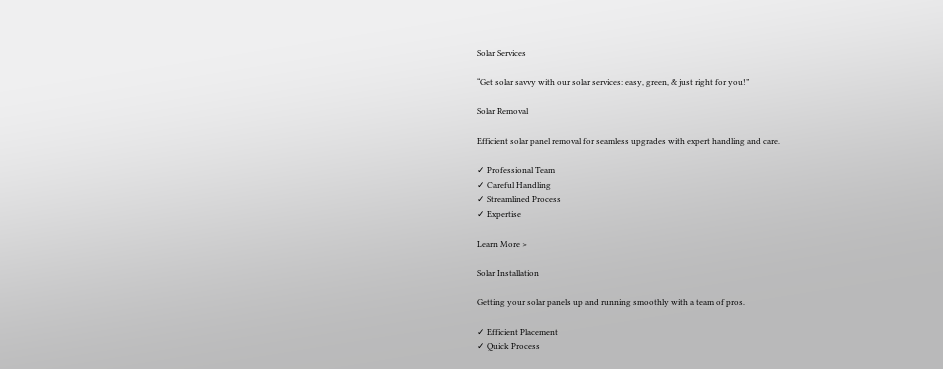Solar Services

“Get solar savvy with our solar services: easy, green, & just right for you!”

Solar Removal

Efficient solar panel removal for seamless upgrades with expert handling and care.

✓ Professional Team
✓ Careful Handling
✓ Streamlined Process
✓ Expertise

Learn More >

Solar Installation

Getting your solar panels up and running smoothly with a team of pros.

✓ Efficient Placement
✓ Quick Process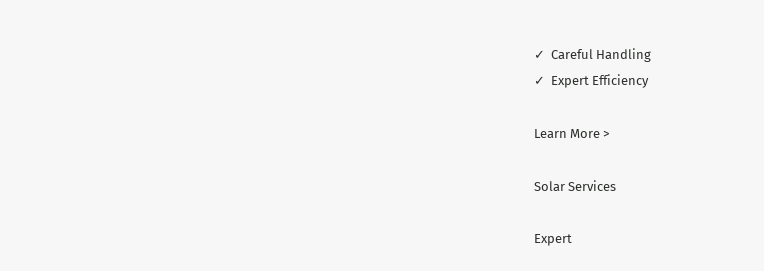✓  Careful Handling
✓  Expert Efficiency

Learn More >

Solar Services

Expert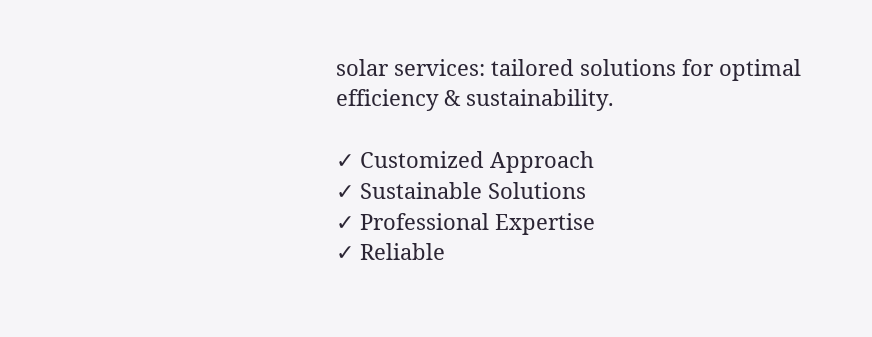solar services: tailored solutions for optimal efficiency & sustainability.

✓ Customized Approach
✓ Sustainable Solutions
✓ Professional Expertise
✓ Reliable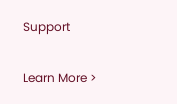Support

Learn More >